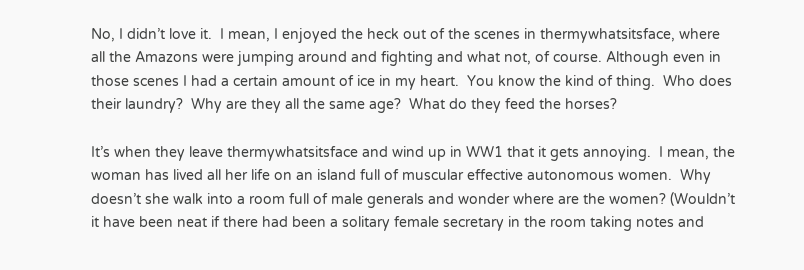No, I didn’t love it.  I mean, I enjoyed the heck out of the scenes in thermywhatsitsface, where all the Amazons were jumping around and fighting and what not, of course. Although even in those scenes I had a certain amount of ice in my heart.  You know the kind of thing.  Who does their laundry?  Why are they all the same age?  What do they feed the horses?

It’s when they leave thermywhatsitsface and wind up in WW1 that it gets annoying.  I mean, the woman has lived all her life on an island full of muscular effective autonomous women.  Why doesn’t she walk into a room full of male generals and wonder where are the women? (Wouldn’t it have been neat if there had been a solitary female secretary in the room taking notes and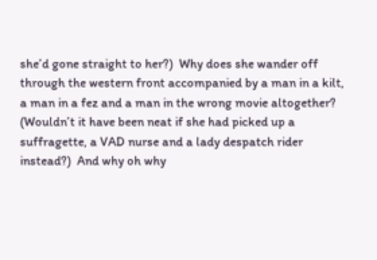she’d gone straight to her?)  Why does she wander off through the western front accompanied by a man in a kilt, a man in a fez and a man in the wrong movie altogether?  (Wouldn’t it have been neat if she had picked up a suffragette, a VAD nurse and a lady despatch rider instead?)  And why oh why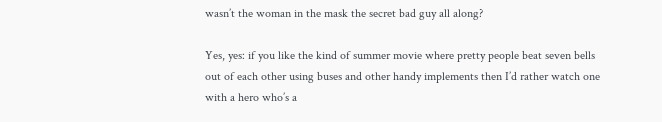wasn’t the woman in the mask the secret bad guy all along?

Yes, yes: if you like the kind of summer movie where pretty people beat seven bells out of each other using buses and other handy implements then I’d rather watch one with a hero who’s a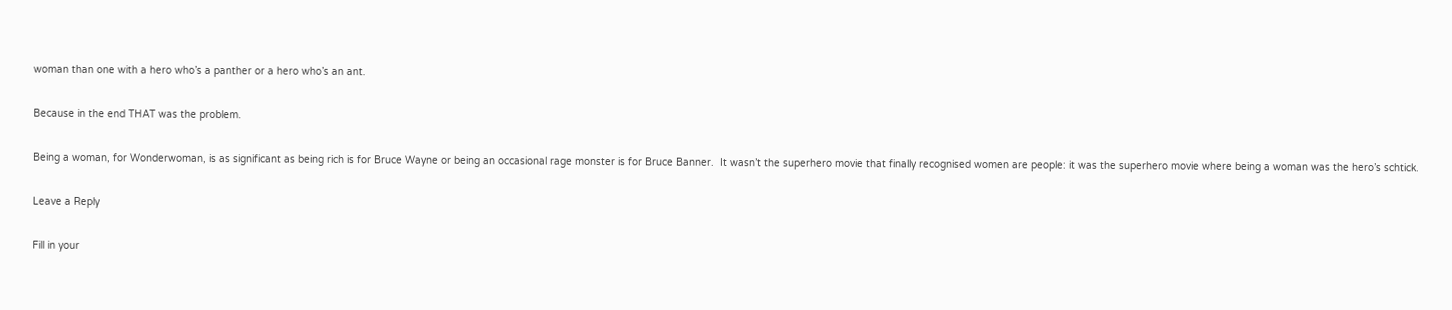woman than one with a hero who’s a panther or a hero who’s an ant.

Because in the end THAT was the problem.

Being a woman, for Wonderwoman, is as significant as being rich is for Bruce Wayne or being an occasional rage monster is for Bruce Banner.  It wasn’t the superhero movie that finally recognised women are people: it was the superhero movie where being a woman was the hero’s schtick.

Leave a Reply

Fill in your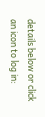details below or click an icon to log in: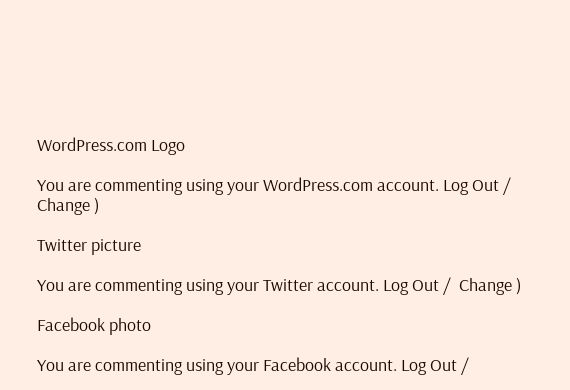WordPress.com Logo

You are commenting using your WordPress.com account. Log Out /  Change )

Twitter picture

You are commenting using your Twitter account. Log Out /  Change )

Facebook photo

You are commenting using your Facebook account. Log Out /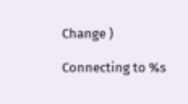Change )

Connecting to %s